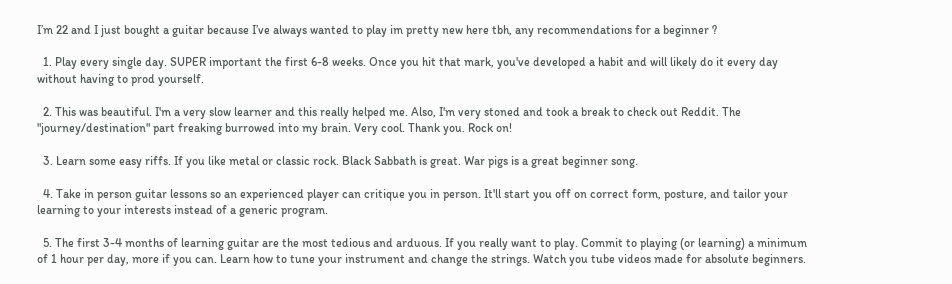I’m 22 and I just bought a guitar because I’ve always wanted to play im pretty new here tbh, any recommendations for a beginner ?

  1. Play every single day. SUPER important the first 6-8 weeks. Once you hit that mark, you've developed a habit and will likely do it every day without having to prod yourself.

  2. This was beautiful. I'm a very slow learner and this really helped me. Also, I'm very stoned and took a break to check out Reddit. The "journey/destination" part freaking burrowed into my brain. Very cool. Thank you. Rock on!

  3. Learn some easy riffs. If you like metal or classic rock. Black Sabbath is great. War pigs is a great beginner song.

  4. Take in person guitar lessons so an experienced player can critique you in person. It'll start you off on correct form, posture, and tailor your learning to your interests instead of a generic program.

  5. The first 3-4 months of learning guitar are the most tedious and arduous. If you really want to play. Commit to playing (or learning) a minimum of 1 hour per day, more if you can. Learn how to tune your instrument and change the strings. Watch you tube videos made for absolute beginners.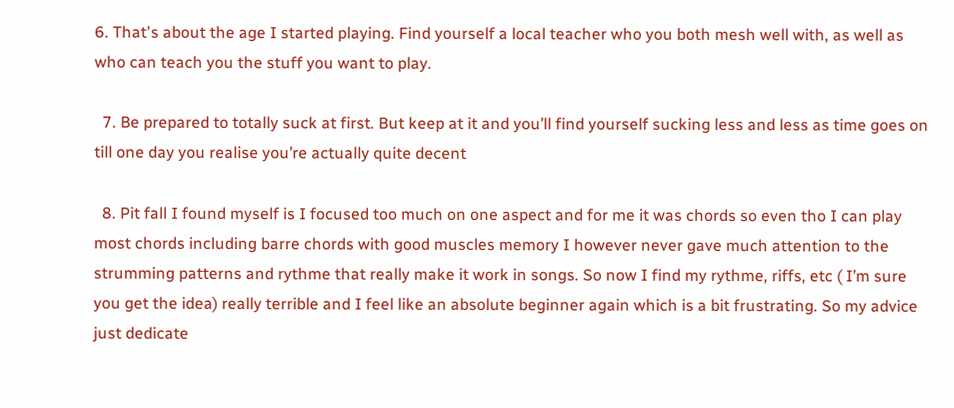6. That's about the age I started playing. Find yourself a local teacher who you both mesh well with, as well as who can teach you the stuff you want to play.

  7. Be prepared to totally suck at first. But keep at it and you’ll find yourself sucking less and less as time goes on till one day you realise you’re actually quite decent

  8. Pit fall I found myself is I focused too much on one aspect and for me it was chords so even tho I can play most chords including barre chords with good muscles memory I however never gave much attention to the strumming patterns and rythme that really make it work in songs. So now I find my rythme, riffs, etc ( I’m sure you get the idea) really terrible and I feel like an absolute beginner again which is a bit frustrating. So my advice just dedicate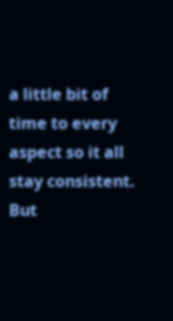a little bit of time to every aspect so it all stay consistent. But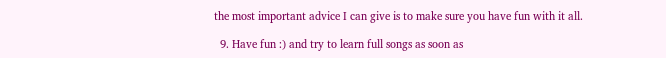the most important advice I can give is to make sure you have fun with it all.

  9. Have fun :) and try to learn full songs as soon as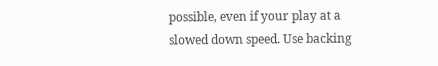possible, even if your play at a slowed down speed. Use backing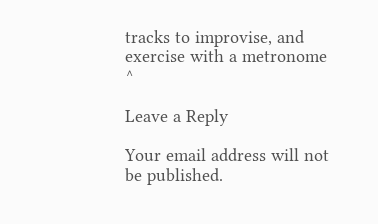tracks to improvise, and exercise with a metronome ^

Leave a Reply

Your email address will not be published.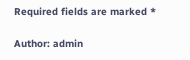Required fields are marked *

Author: admin